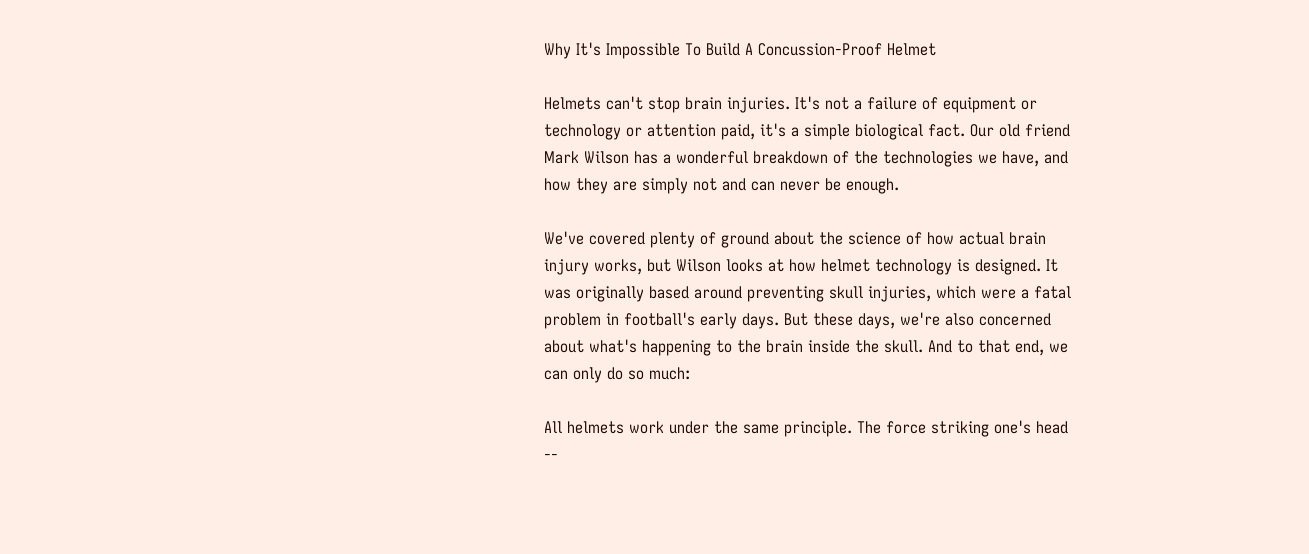Why It's Impossible To Build A Concussion-Proof Helmet

Helmets can't stop brain injuries. It's not a failure of equipment or technology or attention paid, it's a simple biological fact. Our old friend Mark Wilson has a wonderful breakdown of the technologies we have, and how they are simply not and can never be enough.

We've covered plenty of ground about the science of how actual brain injury works, but Wilson looks at how helmet technology is designed. It was originally based around preventing skull injuries, which were a fatal problem in football's early days. But these days, we're also concerned about what's happening to the brain inside the skull. And to that end, we can only do so much:

All helmets work under the same principle. The force striking one's head --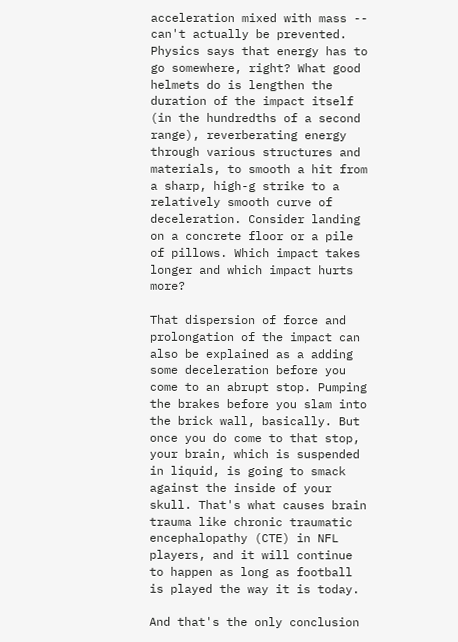acceleration mixed with mass -- can't actually be prevented. Physics says that energy has to go somewhere, right? What good helmets do is lengthen the duration of the impact itself (in the hundredths of a second range), reverberating energy through various structures and materials, to smooth a hit from a sharp, high-g strike to a relatively smooth curve of deceleration. Consider landing on a concrete floor or a pile of pillows. Which impact takes longer and which impact hurts more?

That dispersion of force and prolongation of the impact can also be explained as a adding some deceleration before you come to an abrupt stop. Pumping the brakes before you slam into the brick wall, basically. But once you do come to that stop, your brain, which is suspended in liquid, is going to smack against the inside of your skull. That's what causes brain trauma like chronic traumatic encephalopathy (CTE) in NFL players, and it will continue to happen as long as football is played the way it is today.

And that's the only conclusion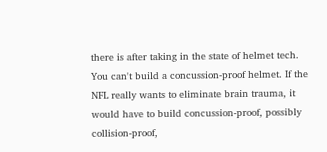there is after taking in the state of helmet tech. You can't build a concussion-proof helmet. If the NFL really wants to eliminate brain trauma, it would have to build concussion-proof, possibly collision-proof,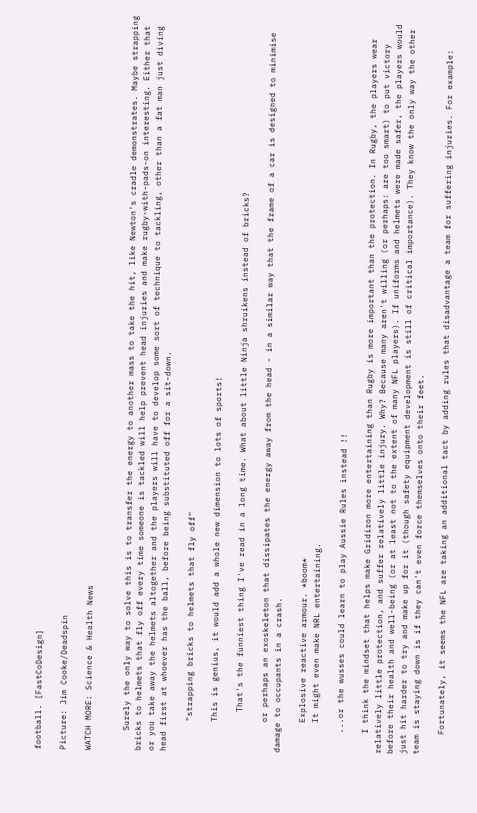football. [FastCoDesign]

Picture: Jim Cooke/Deadspin

WATCH MORE: Science & Health News


    Surely the only way to solve this is to transfer the energy to another mass to take the hit, like Newton's cradle demonstrates. Maybe strapping bricks to helmets that fly off every time someone is tackled will help prevent head injuries and make rugby-with-pads-on interesting. Either that or you take away the helmets altogether and the players will have to develop some sort of technique to tackling, other than a fat man just diving head first at whoever has the ball, before being substituted off for a sit-down.

      "strapping bricks to helmets that fly off"

      This is genius, it would add a whole new dimension to lots of sports!

        That's the funniest thing I've read in a long time. What about little Ninja shruikens instead of bricks?

      or perhaps an exoskeleton that dissipates the energy away from the head - in a similar way that the frame of a car is designed to minimise damage to occupants in a crash.

      Explosive reactive armour. *boom*
      It might even make NRL entertaining.

    ...or the wusses could learn to play Aussie Rules instead !!

    I think the mindset that helps make Gridiron more entertaining than Rugby is more important than the protection. In Rugby, the players wear relatively little protection, and suffer relatively little injury. Why? Because many aren't willing (or perhaps: are too smart) to put victory before their health and well-being (or at least not to the extent of many NFL players). If uniforms and helmets were made safer, the players would just hit harder to try and make up for it (though safety equipment development is still of critical importance). They know the only way the other team is staying down is if they can't even force themselves onto their feet.

    Fortunately, it seems the NFL are taking an additional tact by adding rules that disadvantage a team for suffering injuries. For example: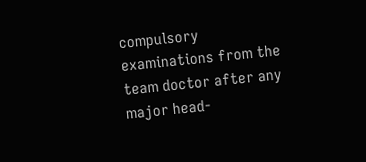compulsory examinations from the team doctor after any major head-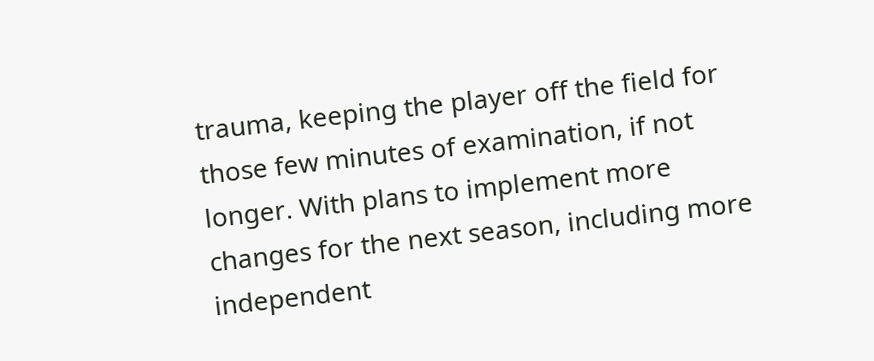trauma, keeping the player off the field for those few minutes of examination, if not longer. With plans to implement more changes for the next season, including more independent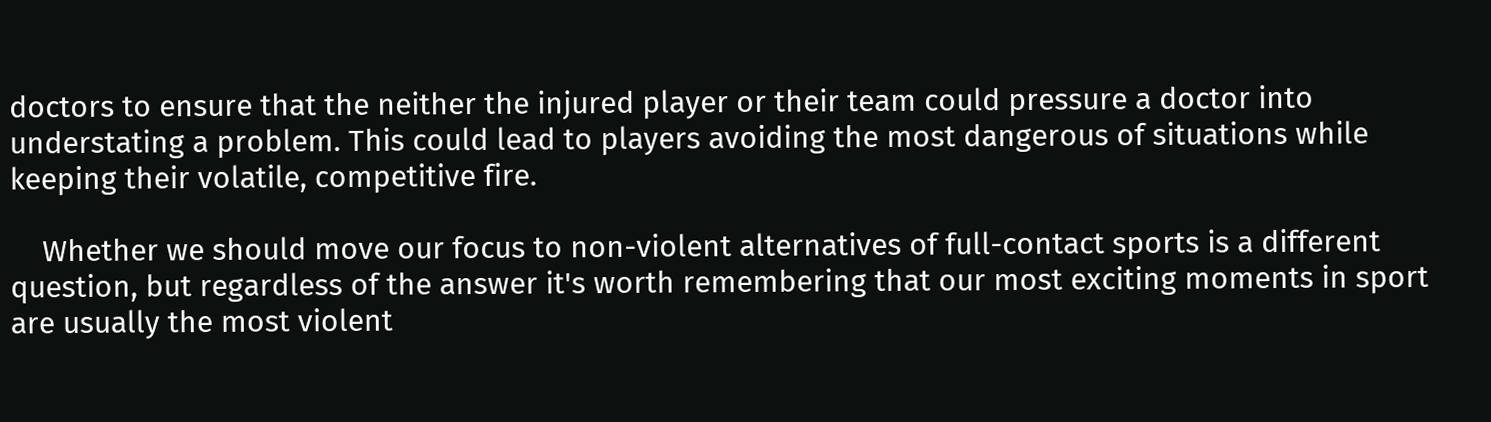doctors to ensure that the neither the injured player or their team could pressure a doctor into understating a problem. This could lead to players avoiding the most dangerous of situations while keeping their volatile, competitive fire.

    Whether we should move our focus to non-violent alternatives of full-contact sports is a different question, but regardless of the answer it's worth remembering that our most exciting moments in sport are usually the most violent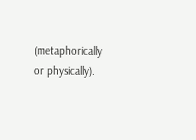(metaphorically or physically).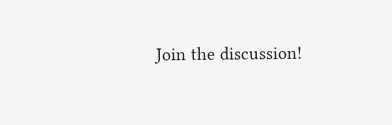Join the discussion!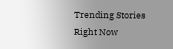Trending Stories Right Now